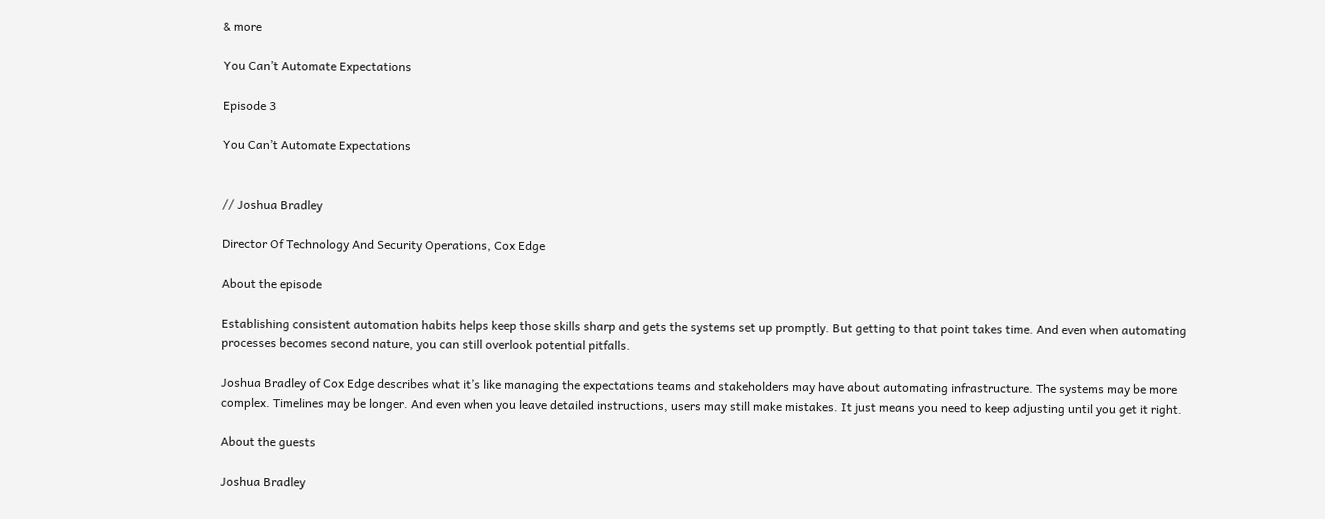& more

You Can’t Automate Expectations

Episode 3

You Can’t Automate Expectations


// Joshua Bradley

Director Of Technology And Security Operations, Cox Edge

About the episode

Establishing consistent automation habits helps keep those skills sharp and gets the systems set up promptly. But getting to that point takes time. And even when automating processes becomes second nature, you can still overlook potential pitfalls.

Joshua Bradley of Cox Edge describes what it’s like managing the expectations teams and stakeholders may have about automating infrastructure. The systems may be more complex. Timelines may be longer. And even when you leave detailed instructions, users may still make mistakes. It just means you need to keep adjusting until you get it right.

About the guests

Joshua Bradley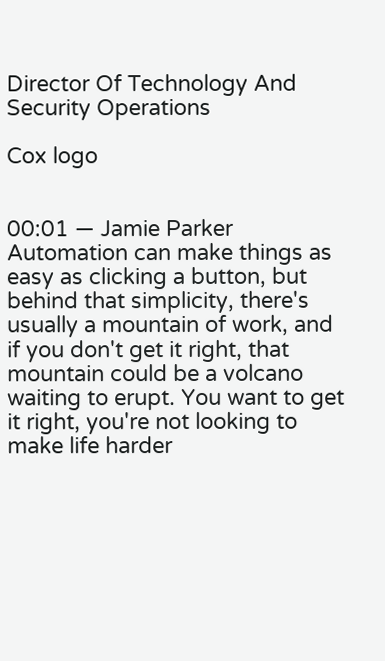Director Of Technology And Security Operations

Cox logo


00:01 — Jamie Parker
Automation can make things as easy as clicking a button, but behind that simplicity, there's usually a mountain of work, and if you don't get it right, that mountain could be a volcano waiting to erupt. You want to get it right, you're not looking to make life harder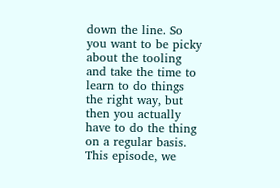down the line. So you want to be picky about the tooling and take the time to learn to do things the right way, but then you actually have to do the thing on a regular basis. This episode, we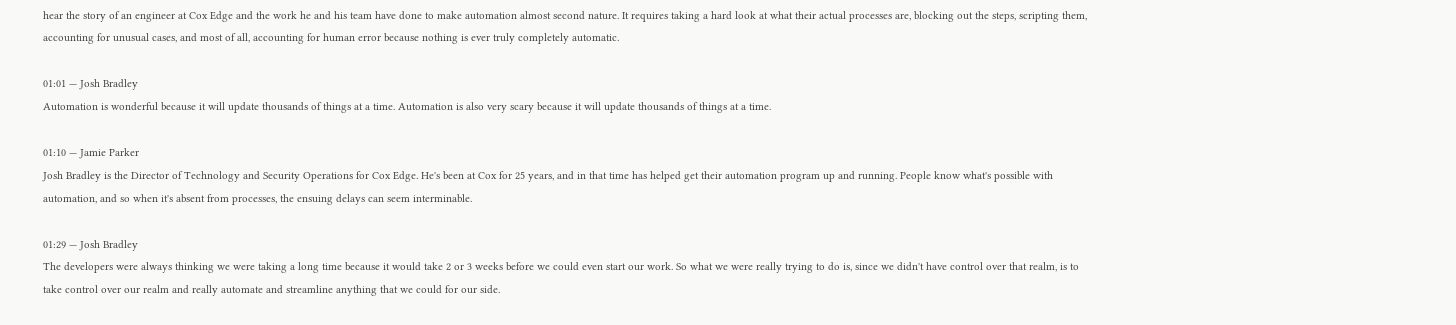hear the story of an engineer at Cox Edge and the work he and his team have done to make automation almost second nature. It requires taking a hard look at what their actual processes are, blocking out the steps, scripting them, accounting for unusual cases, and most of all, accounting for human error because nothing is ever truly completely automatic.

01:01 — Josh Bradley
Automation is wonderful because it will update thousands of things at a time. Automation is also very scary because it will update thousands of things at a time.

01:10 — Jamie Parker
Josh Bradley is the Director of Technology and Security Operations for Cox Edge. He's been at Cox for 25 years, and in that time has helped get their automation program up and running. People know what's possible with automation, and so when it's absent from processes, the ensuing delays can seem interminable.

01:29 — Josh Bradley
The developers were always thinking we were taking a long time because it would take 2 or 3 weeks before we could even start our work. So what we were really trying to do is, since we didn't have control over that realm, is to take control over our realm and really automate and streamline anything that we could for our side.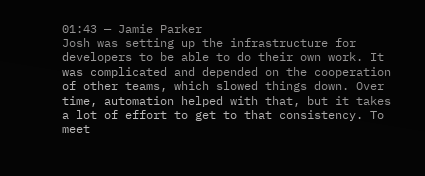01:43 — Jamie Parker
Josh was setting up the infrastructure for developers to be able to do their own work. It was complicated and depended on the cooperation of other teams, which slowed things down. Over time, automation helped with that, but it takes a lot of effort to get to that consistency. To meet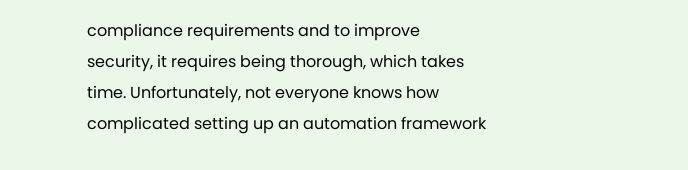compliance requirements and to improve security, it requires being thorough, which takes time. Unfortunately, not everyone knows how complicated setting up an automation framework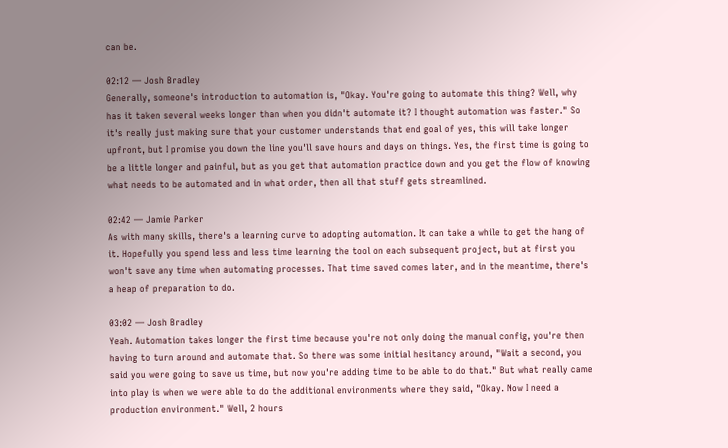can be.

02:12 — Josh Bradley
Generally, someone's introduction to automation is, "Okay. You're going to automate this thing? Well, why has it taken several weeks longer than when you didn't automate it? I thought automation was faster." So it's really just making sure that your customer understands that end goal of yes, this will take longer upfront, but I promise you down the line you'll save hours and days on things. Yes, the first time is going to be a little longer and painful, but as you get that automation practice down and you get the flow of knowing what needs to be automated and in what order, then all that stuff gets streamlined.

02:42 — Jamie Parker
As with many skills, there's a learning curve to adopting automation. It can take a while to get the hang of it. Hopefully you spend less and less time learning the tool on each subsequent project, but at first you won't save any time when automating processes. That time saved comes later, and in the meantime, there's a heap of preparation to do.

03:02 — Josh Bradley
Yeah. Automation takes longer the first time because you're not only doing the manual config, you're then having to turn around and automate that. So there was some initial hesitancy around, "Wait a second, you said you were going to save us time, but now you're adding time to be able to do that." But what really came into play is when we were able to do the additional environments where they said, "Okay. Now I need a production environment." Well, 2 hours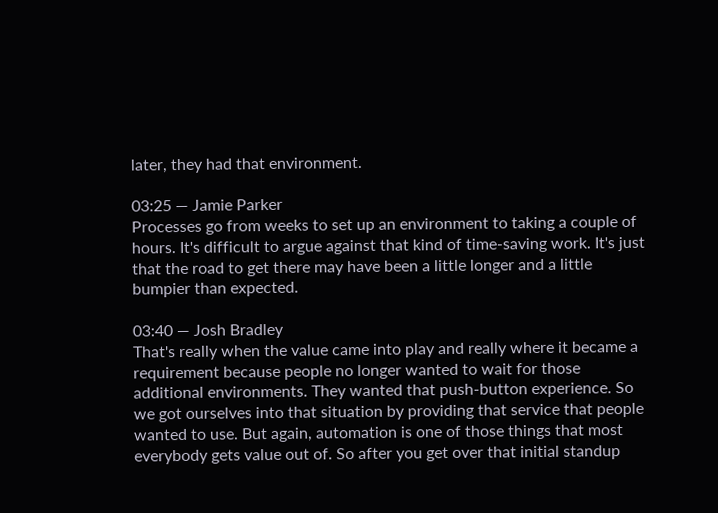later, they had that environment.

03:25 — Jamie Parker
Processes go from weeks to set up an environment to taking a couple of hours. It's difficult to argue against that kind of time-saving work. It's just that the road to get there may have been a little longer and a little bumpier than expected.

03:40 — Josh Bradley
That's really when the value came into play and really where it became a requirement because people no longer wanted to wait for those additional environments. They wanted that push-button experience. So we got ourselves into that situation by providing that service that people wanted to use. But again, automation is one of those things that most everybody gets value out of. So after you get over that initial standup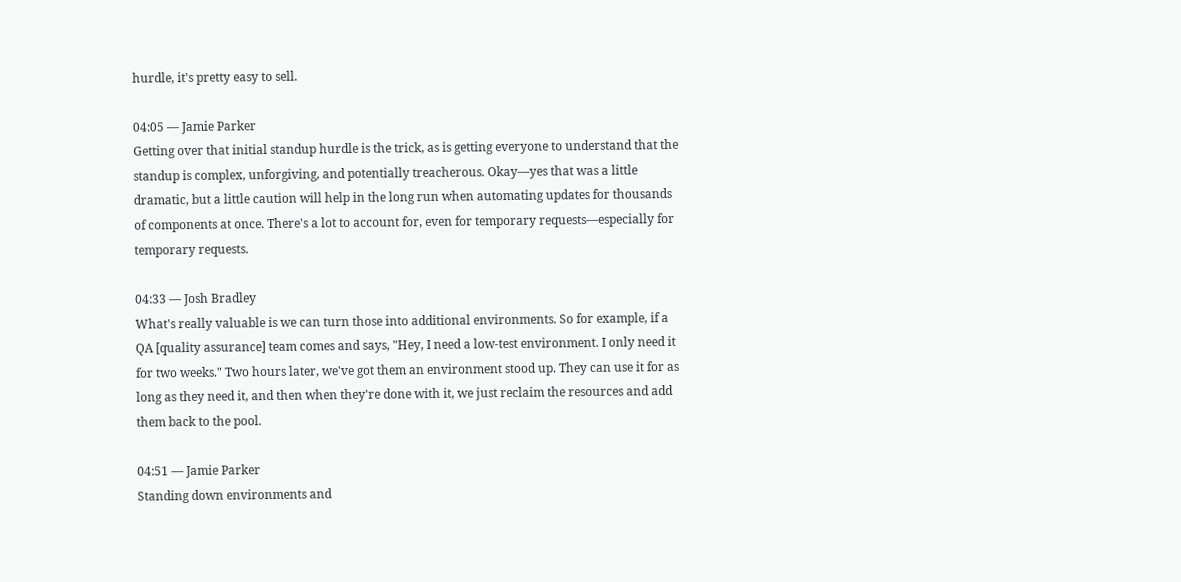hurdle, it's pretty easy to sell.

04:05 — Jamie Parker
Getting over that initial standup hurdle is the trick, as is getting everyone to understand that the standup is complex, unforgiving, and potentially treacherous. Okay—yes that was a little dramatic, but a little caution will help in the long run when automating updates for thousands of components at once. There's a lot to account for, even for temporary requests—especially for temporary requests.

04:33 — Josh Bradley
What's really valuable is we can turn those into additional environments. So for example, if a QA [quality assurance] team comes and says, "Hey, I need a low-test environment. I only need it for two weeks." Two hours later, we've got them an environment stood up. They can use it for as long as they need it, and then when they're done with it, we just reclaim the resources and add them back to the pool.

04:51 — Jamie Parker
Standing down environments and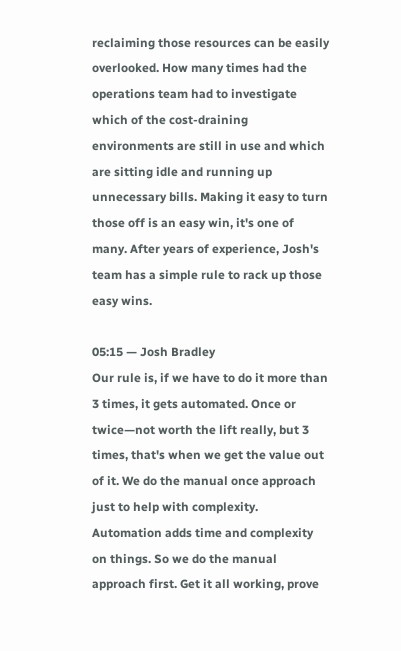reclaiming those resources can be easily overlooked. How many times had the operations team had to investigate which of the cost-draining environments are still in use and which are sitting idle and running up unnecessary bills. Making it easy to turn those off is an easy win, it's one of many. After years of experience, Josh's team has a simple rule to rack up those easy wins.

05:15 — Josh Bradley
Our rule is, if we have to do it more than 3 times, it gets automated. Once or twice—not worth the lift really, but 3 times, that's when we get the value out of it. We do the manual once approach just to help with complexity. Automation adds time and complexity on things. So we do the manual approach first. Get it all working, prove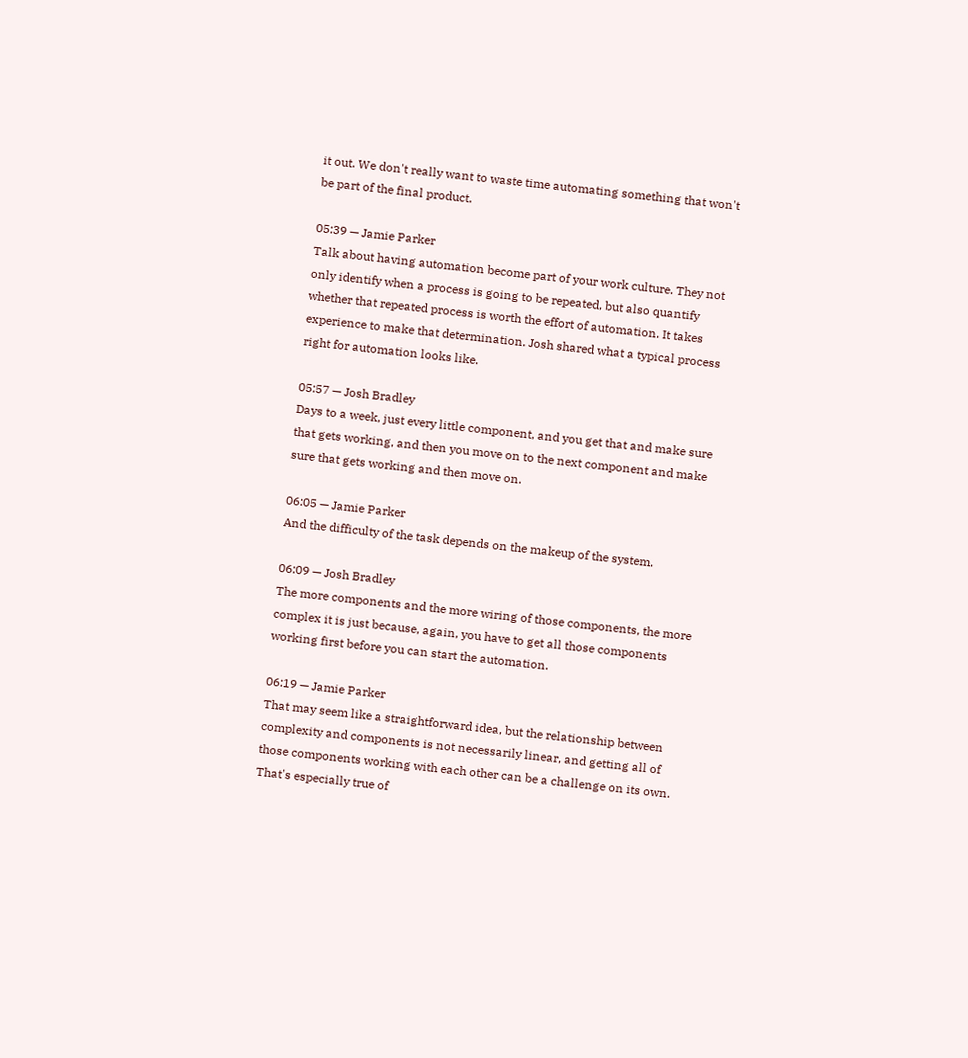it out. We don't really want to waste time automating something that won't be part of the final product.

05:39 — Jamie Parker
Talk about having automation become part of your work culture. They not only identify when a process is going to be repeated, but also quantify whether that repeated process is worth the effort of automation. It takes experience to make that determination. Josh shared what a typical process right for automation looks like.

05:57 — Josh Bradley
Days to a week, just every little component, and you get that and make sure that gets working, and then you move on to the next component and make sure that gets working and then move on.

06:05 — Jamie Parker
And the difficulty of the task depends on the makeup of the system.

06:09 — Josh Bradley
The more components and the more wiring of those components, the more complex it is just because, again, you have to get all those components working first before you can start the automation.

06:19 — Jamie Parker
That may seem like a straightforward idea, but the relationship between complexity and components is not necessarily linear, and getting all of those components working with each other can be a challenge on its own. That's especially true of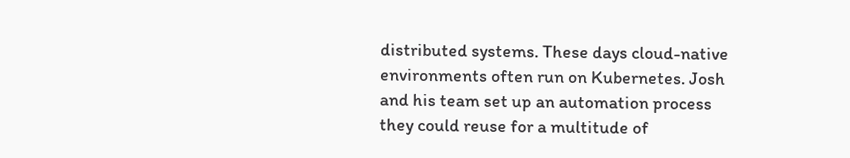distributed systems. These days cloud-native environments often run on Kubernetes. Josh and his team set up an automation process they could reuse for a multitude of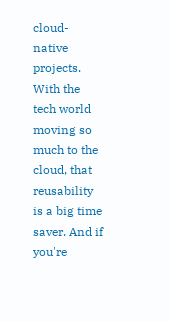cloud-native projects. With the tech world moving so much to the cloud, that reusability is a big time saver. And if you're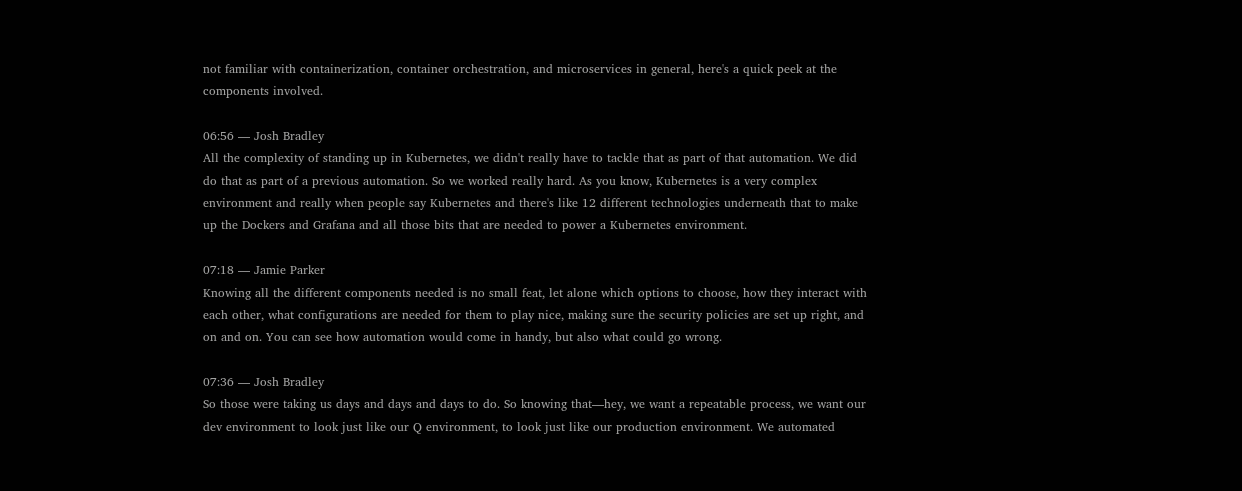not familiar with containerization, container orchestration, and microservices in general, here's a quick peek at the components involved.

06:56 — Josh Bradley
All the complexity of standing up in Kubernetes, we didn't really have to tackle that as part of that automation. We did do that as part of a previous automation. So we worked really hard. As you know, Kubernetes is a very complex environment and really when people say Kubernetes and there's like 12 different technologies underneath that to make up the Dockers and Grafana and all those bits that are needed to power a Kubernetes environment.

07:18 — Jamie Parker
Knowing all the different components needed is no small feat, let alone which options to choose, how they interact with each other, what configurations are needed for them to play nice, making sure the security policies are set up right, and on and on. You can see how automation would come in handy, but also what could go wrong.

07:36 — Josh Bradley
So those were taking us days and days and days to do. So knowing that—hey, we want a repeatable process, we want our dev environment to look just like our Q environment, to look just like our production environment. We automated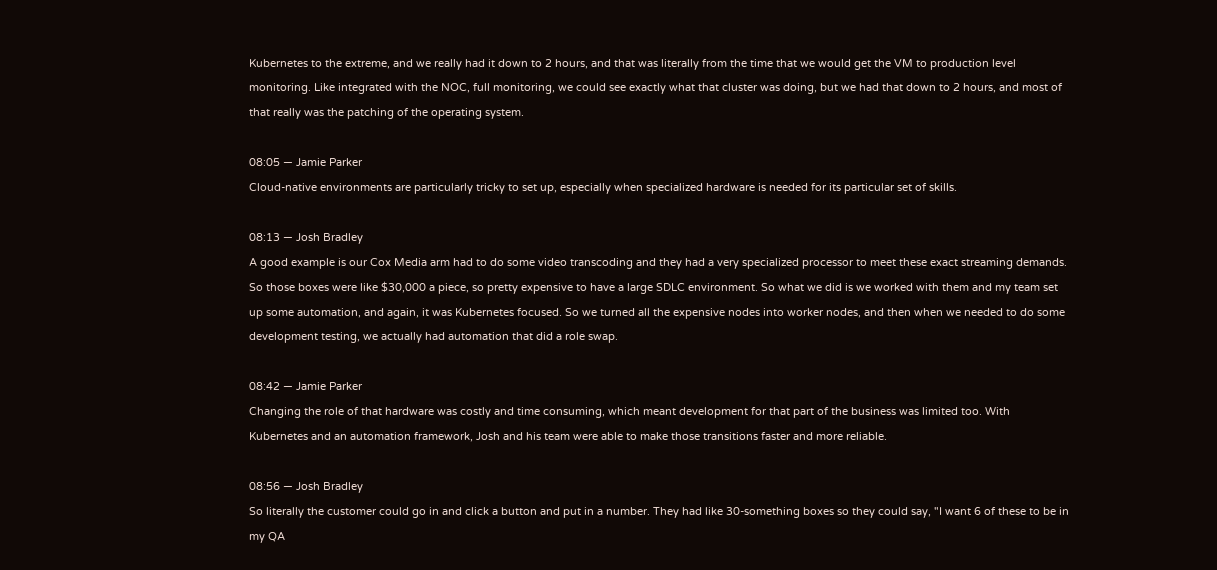Kubernetes to the extreme, and we really had it down to 2 hours, and that was literally from the time that we would get the VM to production level monitoring. Like integrated with the NOC, full monitoring, we could see exactly what that cluster was doing, but we had that down to 2 hours, and most of that really was the patching of the operating system.

08:05 — Jamie Parker
Cloud-native environments are particularly tricky to set up, especially when specialized hardware is needed for its particular set of skills.

08:13 — Josh Bradley
A good example is our Cox Media arm had to do some video transcoding and they had a very specialized processor to meet these exact streaming demands. So those boxes were like $30,000 a piece, so pretty expensive to have a large SDLC environment. So what we did is we worked with them and my team set up some automation, and again, it was Kubernetes focused. So we turned all the expensive nodes into worker nodes, and then when we needed to do some development testing, we actually had automation that did a role swap.

08:42 — Jamie Parker
Changing the role of that hardware was costly and time consuming, which meant development for that part of the business was limited too. With Kubernetes and an automation framework, Josh and his team were able to make those transitions faster and more reliable.

08:56 — Josh Bradley
So literally the customer could go in and click a button and put in a number. They had like 30-something boxes so they could say, "I want 6 of these to be in my QA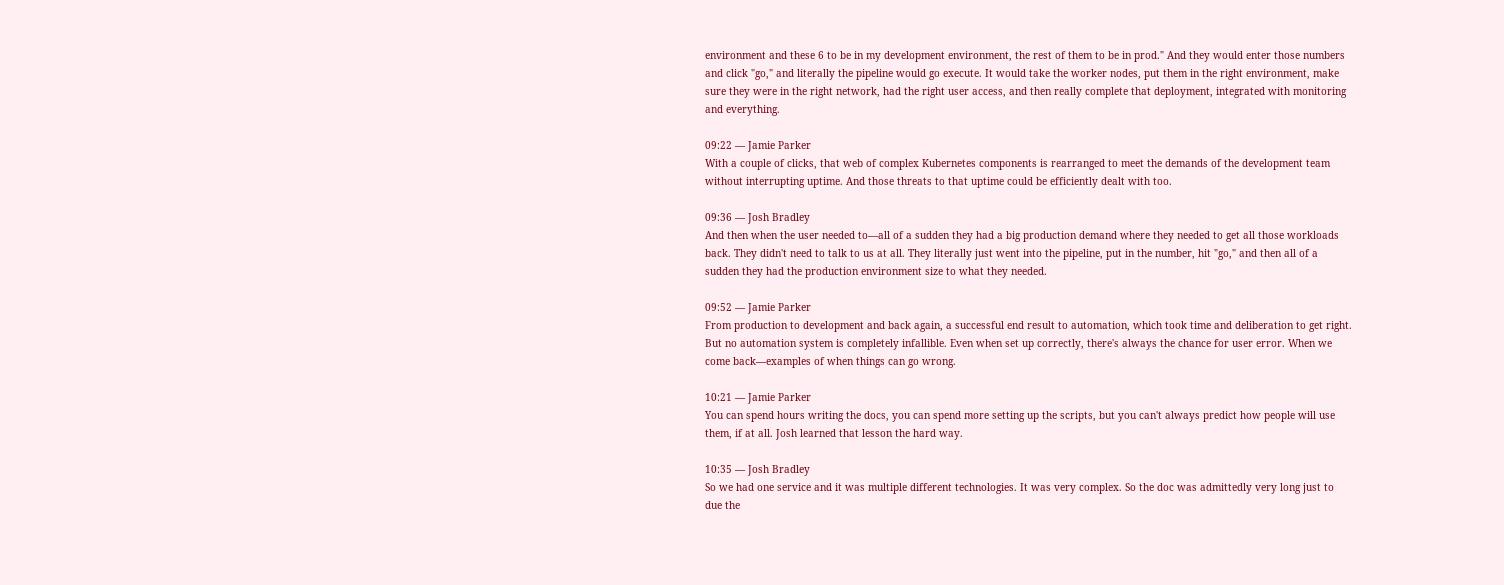environment and these 6 to be in my development environment, the rest of them to be in prod." And they would enter those numbers and click "go," and literally the pipeline would go execute. It would take the worker nodes, put them in the right environment, make sure they were in the right network, had the right user access, and then really complete that deployment, integrated with monitoring and everything.

09:22 — Jamie Parker
With a couple of clicks, that web of complex Kubernetes components is rearranged to meet the demands of the development team without interrupting uptime. And those threats to that uptime could be efficiently dealt with too.

09:36 — Josh Bradley
And then when the user needed to—all of a sudden they had a big production demand where they needed to get all those workloads back. They didn't need to talk to us at all. They literally just went into the pipeline, put in the number, hit "go," and then all of a sudden they had the production environment size to what they needed.

09:52 — Jamie Parker
From production to development and back again, a successful end result to automation, which took time and deliberation to get right. But no automation system is completely infallible. Even when set up correctly, there's always the chance for user error. When we come back—examples of when things can go wrong.

10:21 — Jamie Parker
You can spend hours writing the docs, you can spend more setting up the scripts, but you can't always predict how people will use them, if at all. Josh learned that lesson the hard way.

10:35 — Josh Bradley
So we had one service and it was multiple different technologies. It was very complex. So the doc was admittedly very long just to due the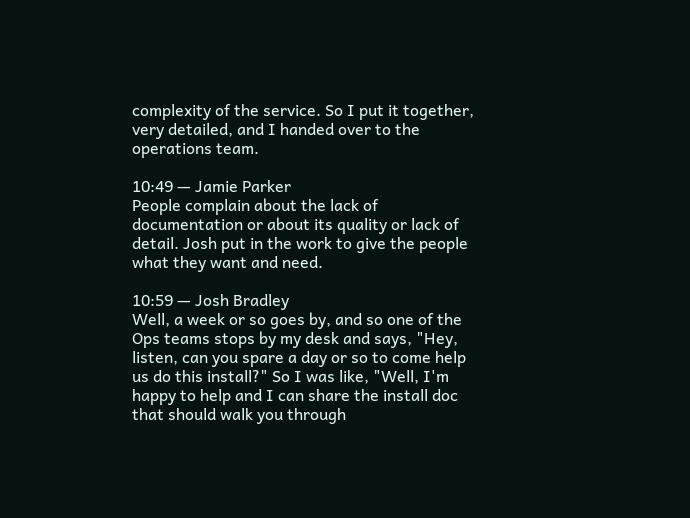complexity of the service. So I put it together, very detailed, and I handed over to the operations team.

10:49 — Jamie Parker
People complain about the lack of documentation or about its quality or lack of detail. Josh put in the work to give the people what they want and need.

10:59 — Josh Bradley
Well, a week or so goes by, and so one of the Ops teams stops by my desk and says, "Hey, listen, can you spare a day or so to come help us do this install?" So I was like, "Well, I'm happy to help and I can share the install doc that should walk you through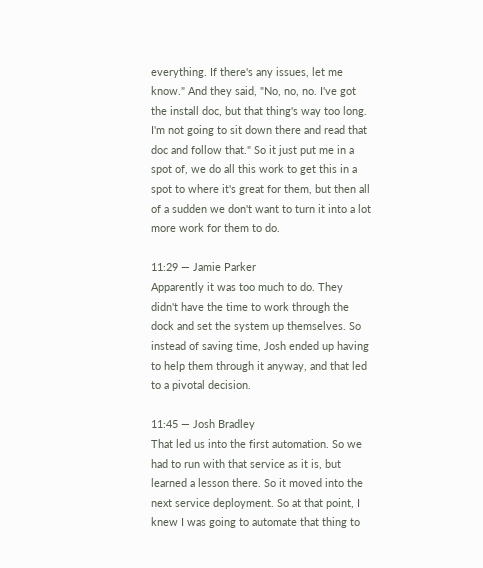everything. If there's any issues, let me know." And they said, "No, no, no. I've got the install doc, but that thing's way too long. I'm not going to sit down there and read that doc and follow that." So it just put me in a spot of, we do all this work to get this in a spot to where it's great for them, but then all of a sudden we don't want to turn it into a lot more work for them to do.

11:29 — Jamie Parker
Apparently it was too much to do. They didn't have the time to work through the dock and set the system up themselves. So instead of saving time, Josh ended up having to help them through it anyway, and that led to a pivotal decision.

11:45 — Josh Bradley
That led us into the first automation. So we had to run with that service as it is, but learned a lesson there. So it moved into the next service deployment. So at that point, I knew I was going to automate that thing to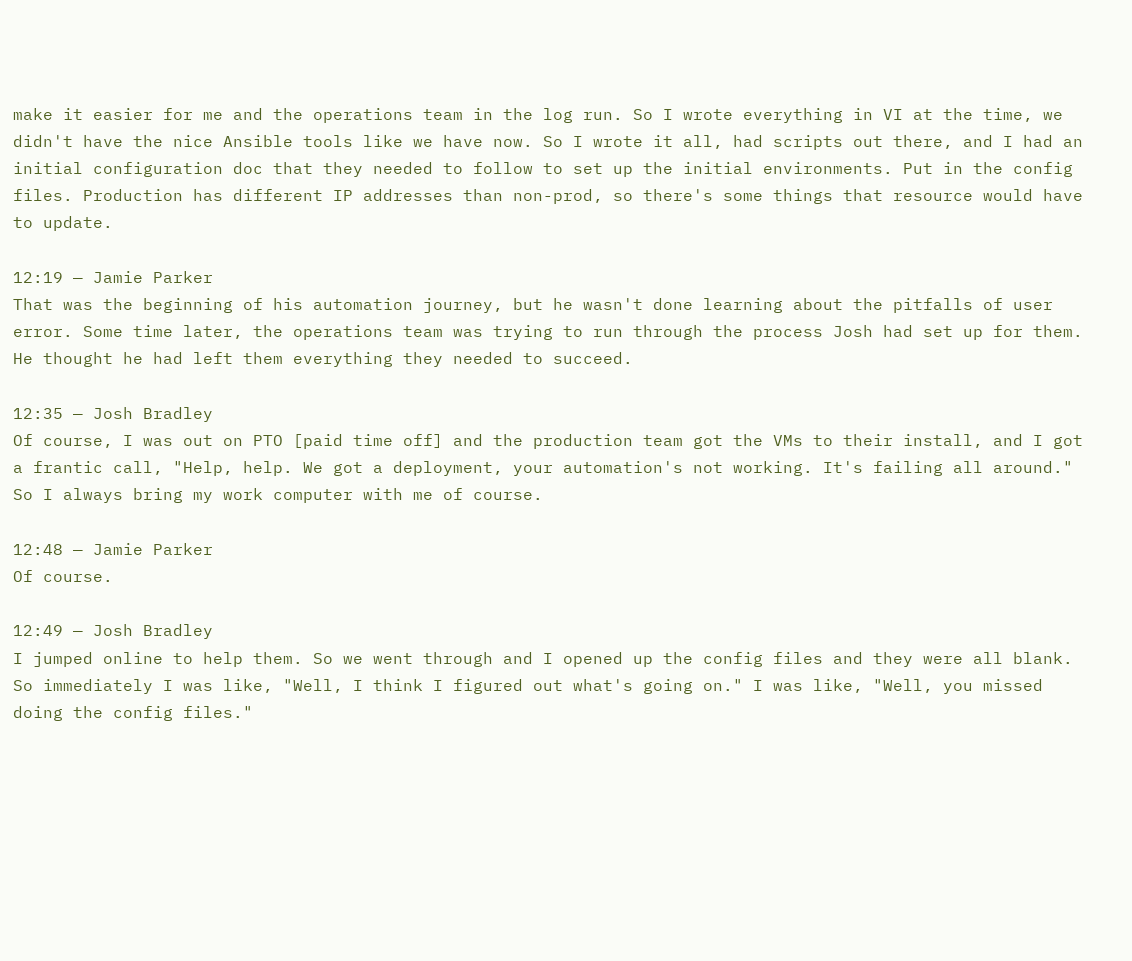make it easier for me and the operations team in the log run. So I wrote everything in VI at the time, we didn't have the nice Ansible tools like we have now. So I wrote it all, had scripts out there, and I had an initial configuration doc that they needed to follow to set up the initial environments. Put in the config files. Production has different IP addresses than non-prod, so there's some things that resource would have to update.

12:19 — Jamie Parker
That was the beginning of his automation journey, but he wasn't done learning about the pitfalls of user error. Some time later, the operations team was trying to run through the process Josh had set up for them. He thought he had left them everything they needed to succeed.

12:35 — Josh Bradley
Of course, I was out on PTO [paid time off] and the production team got the VMs to their install, and I got a frantic call, "Help, help. We got a deployment, your automation's not working. It's failing all around." So I always bring my work computer with me of course.

12:48 — Jamie Parker
Of course.

12:49 — Josh Bradley
I jumped online to help them. So we went through and I opened up the config files and they were all blank. So immediately I was like, "Well, I think I figured out what's going on." I was like, "Well, you missed doing the config files."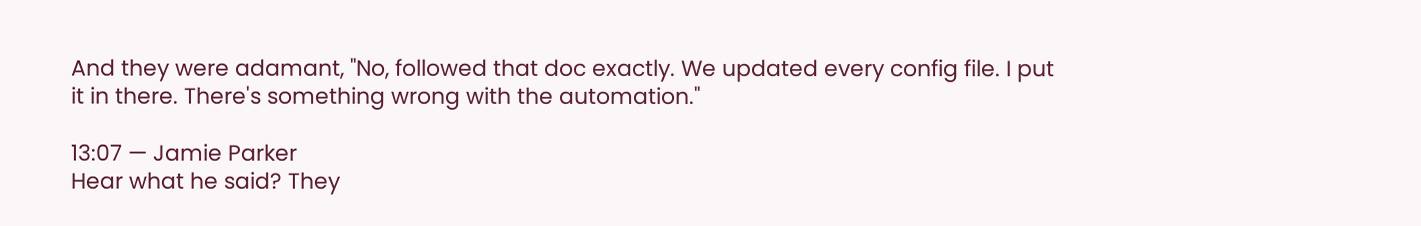And they were adamant, "No, followed that doc exactly. We updated every config file. I put it in there. There's something wrong with the automation."

13:07 — Jamie Parker
Hear what he said? They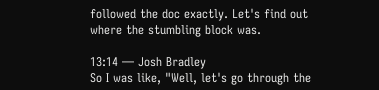followed the doc exactly. Let's find out where the stumbling block was.

13:14 — Josh Bradley
So I was like, "Well, let's go through the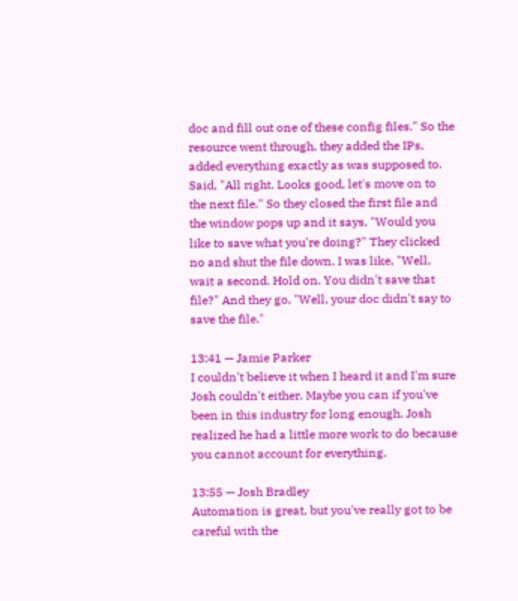doc and fill out one of these config files." So the resource went through, they added the IPs, added everything exactly as was supposed to. Said, "All right. Looks good, let's move on to the next file." So they closed the first file and the window pops up and it says, "Would you like to save what you're doing?" They clicked no and shut the file down. I was like, "Well, wait a second. Hold on. You didn't save that file?" And they go, "Well, your doc didn't say to save the file."

13:41 — Jamie Parker
I couldn't believe it when I heard it and I'm sure Josh couldn't either. Maybe you can if you've been in this industry for long enough. Josh realized he had a little more work to do because you cannot account for everything.

13:55 — Josh Bradley
Automation is great, but you've really got to be careful with the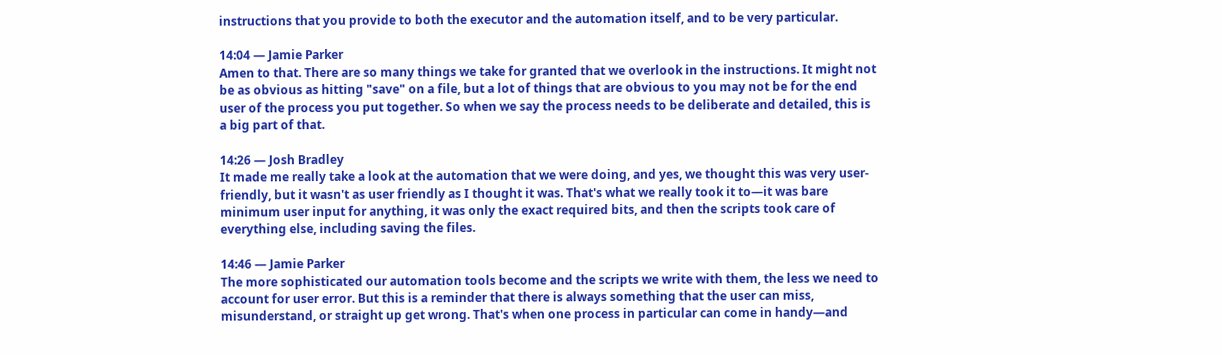instructions that you provide to both the executor and the automation itself, and to be very particular.

14:04 — Jamie Parker
Amen to that. There are so many things we take for granted that we overlook in the instructions. It might not be as obvious as hitting "save" on a file, but a lot of things that are obvious to you may not be for the end user of the process you put together. So when we say the process needs to be deliberate and detailed, this is a big part of that.

14:26 — Josh Bradley
It made me really take a look at the automation that we were doing, and yes, we thought this was very user-friendly, but it wasn't as user friendly as I thought it was. That's what we really took it to—it was bare minimum user input for anything, it was only the exact required bits, and then the scripts took care of everything else, including saving the files.

14:46 — Jamie Parker
The more sophisticated our automation tools become and the scripts we write with them, the less we need to account for user error. But this is a reminder that there is always something that the user can miss, misunderstand, or straight up get wrong. That's when one process in particular can come in handy—and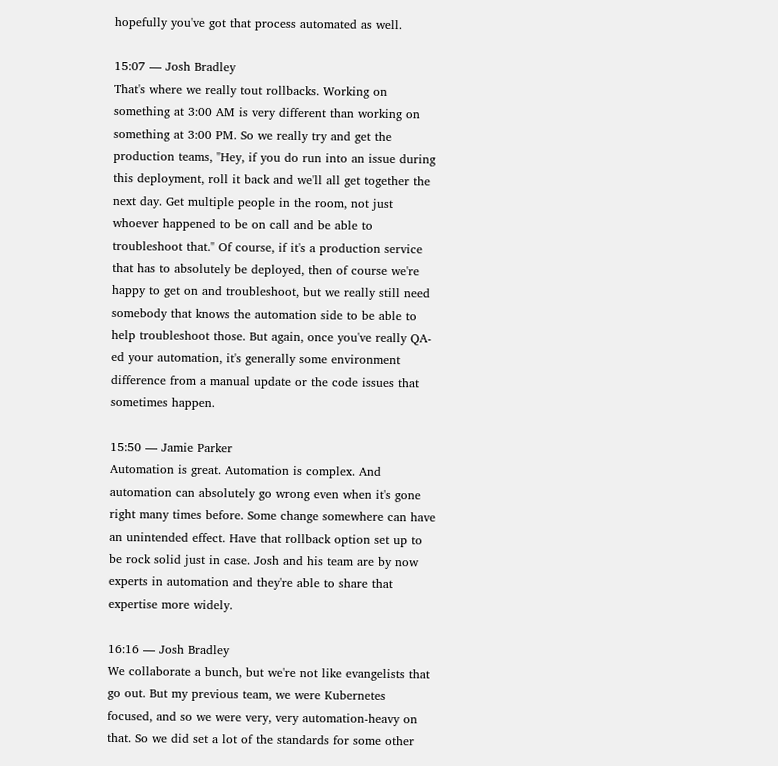hopefully you've got that process automated as well.

15:07 — Josh Bradley
That's where we really tout rollbacks. Working on something at 3:00 AM is very different than working on something at 3:00 PM. So we really try and get the production teams, "Hey, if you do run into an issue during this deployment, roll it back and we'll all get together the next day. Get multiple people in the room, not just whoever happened to be on call and be able to troubleshoot that." Of course, if it's a production service that has to absolutely be deployed, then of course we're happy to get on and troubleshoot, but we really still need somebody that knows the automation side to be able to help troubleshoot those. But again, once you've really QA-ed your automation, it's generally some environment difference from a manual update or the code issues that sometimes happen.

15:50 — Jamie Parker
Automation is great. Automation is complex. And automation can absolutely go wrong even when it's gone right many times before. Some change somewhere can have an unintended effect. Have that rollback option set up to be rock solid just in case. Josh and his team are by now experts in automation and they're able to share that expertise more widely.

16:16 — Josh Bradley
We collaborate a bunch, but we're not like evangelists that go out. But my previous team, we were Kubernetes focused, and so we were very, very automation-heavy on that. So we did set a lot of the standards for some other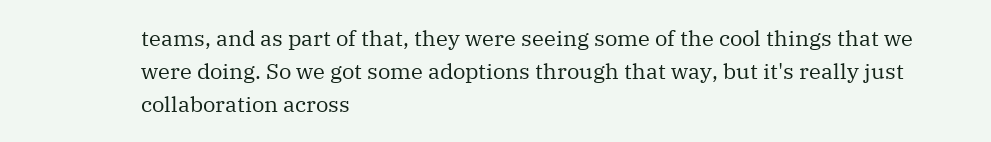teams, and as part of that, they were seeing some of the cool things that we were doing. So we got some adoptions through that way, but it's really just collaboration across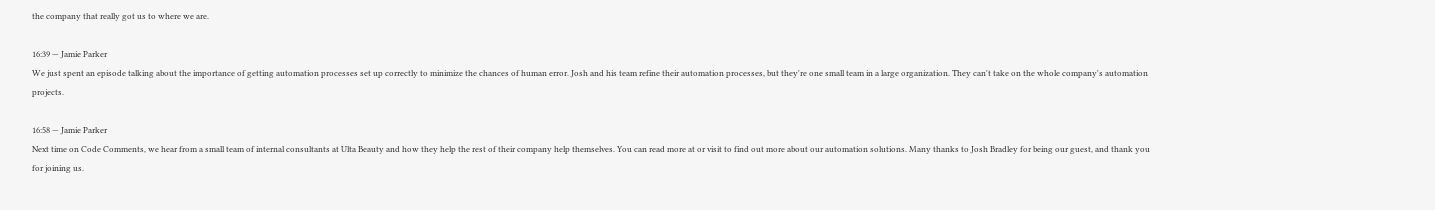the company that really got us to where we are.

16:39 — Jamie Parker
We just spent an episode talking about the importance of getting automation processes set up correctly to minimize the chances of human error. Josh and his team refine their automation processes, but they're one small team in a large organization. They can't take on the whole company's automation projects.

16:58 — Jamie Parker
Next time on Code Comments, we hear from a small team of internal consultants at Ulta Beauty and how they help the rest of their company help themselves. You can read more at or visit to find out more about our automation solutions. Many thanks to Josh Bradley for being our guest, and thank you for joining us.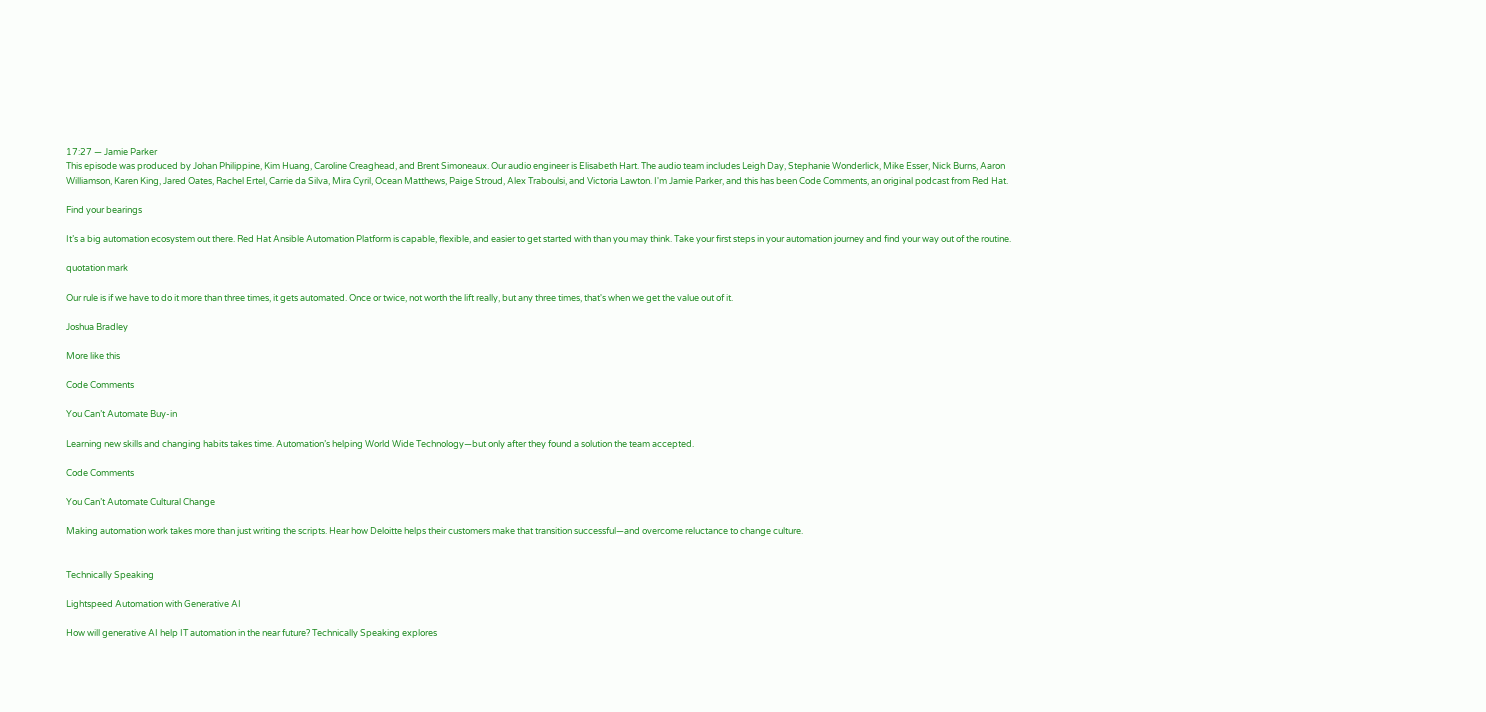17:27 — Jamie Parker
This episode was produced by Johan Philippine, Kim Huang, Caroline Creaghead, and Brent Simoneaux. Our audio engineer is Elisabeth Hart. The audio team includes Leigh Day, Stephanie Wonderlick, Mike Esser, Nick Burns, Aaron Williamson, Karen King, Jared Oates, Rachel Ertel, Carrie da Silva, Mira Cyril, Ocean Matthews, Paige Stroud, Alex Traboulsi, and Victoria Lawton. I'm Jamie Parker, and this has been Code Comments, an original podcast from Red Hat.

Find your bearings

It’s a big automation ecosystem out there. Red Hat Ansible Automation Platform is capable, flexible, and easier to get started with than you may think. Take your first steps in your automation journey and find your way out of the routine.

quotation mark

Our rule is if we have to do it more than three times, it gets automated. Once or twice, not worth the lift really, but any three times, that's when we get the value out of it.

Joshua Bradley

More like this

Code Comments

You Can’t Automate Buy-in

Learning new skills and changing habits takes time. Automation’s helping World Wide Technology—but only after they found a solution the team accepted.

Code Comments

You Can’t Automate Cultural Change

Making automation work takes more than just writing the scripts. Hear how Deloitte helps their customers make that transition successful—and overcome reluctance to change culture.


Technically Speaking

Lightspeed Automation with Generative AI

How will generative AI help IT automation in the near future? Technically Speaking explores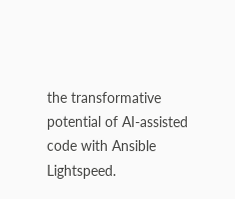the transformative potential of AI-assisted code with Ansible Lightspeed.